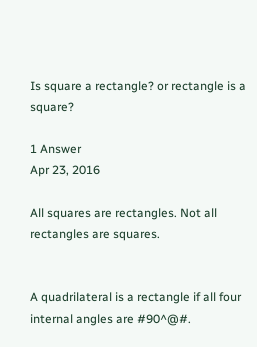Is square a rectangle? or rectangle is a square?

1 Answer
Apr 23, 2016

All squares are rectangles. Not all rectangles are squares.


A quadrilateral is a rectangle if all four internal angles are #90^@#.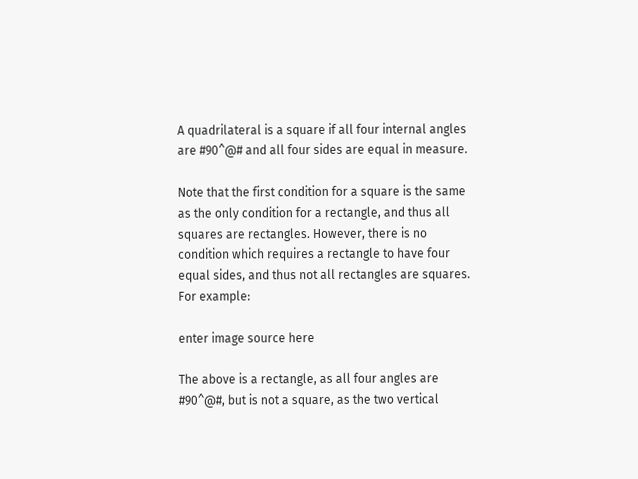A quadrilateral is a square if all four internal angles are #90^@# and all four sides are equal in measure.

Note that the first condition for a square is the same as the only condition for a rectangle, and thus all squares are rectangles. However, there is no condition which requires a rectangle to have four equal sides, and thus not all rectangles are squares. For example:

enter image source here

The above is a rectangle, as all four angles are #90^@#, but is not a square, as the two vertical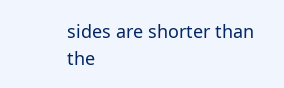sides are shorter than the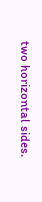two horizontal sides.